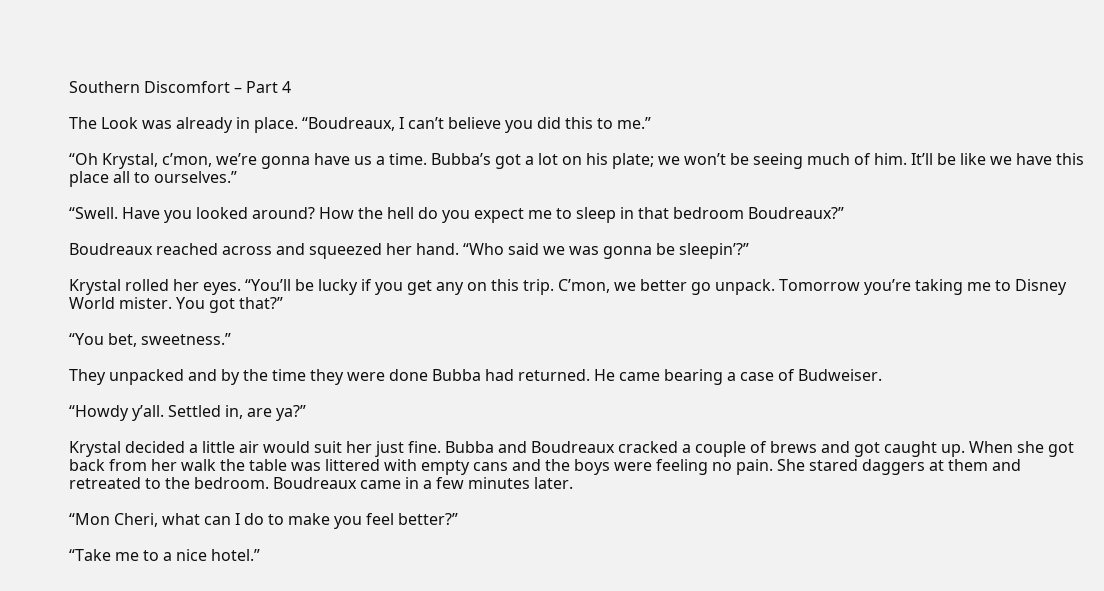Southern Discomfort – Part 4

The Look was already in place. “Boudreaux, I can’t believe you did this to me.”

“Oh Krystal, c’mon, we’re gonna have us a time. Bubba’s got a lot on his plate; we won’t be seeing much of him. It’ll be like we have this place all to ourselves.”

“Swell. Have you looked around? How the hell do you expect me to sleep in that bedroom Boudreaux?”

Boudreaux reached across and squeezed her hand. “Who said we was gonna be sleepin’?”

Krystal rolled her eyes. “You’ll be lucky if you get any on this trip. C’mon, we better go unpack. Tomorrow you’re taking me to Disney World mister. You got that?”

“You bet, sweetness.”

They unpacked and by the time they were done Bubba had returned. He came bearing a case of Budweiser.

“Howdy y’all. Settled in, are ya?”

Krystal decided a little air would suit her just fine. Bubba and Boudreaux cracked a couple of brews and got caught up. When she got back from her walk the table was littered with empty cans and the boys were feeling no pain. She stared daggers at them and retreated to the bedroom. Boudreaux came in a few minutes later.

“Mon Cheri, what can I do to make you feel better?”

“Take me to a nice hotel.”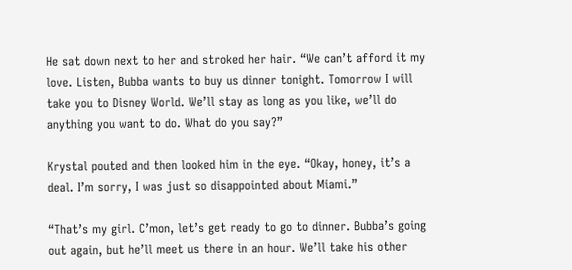He sat down next to her and stroked her hair. “We can’t afford it my love. Listen, Bubba wants to buy us dinner tonight. Tomorrow I will take you to Disney World. We’ll stay as long as you like, we’ll do anything you want to do. What do you say?”

Krystal pouted and then looked him in the eye. “Okay, honey, it’s a deal. I’m sorry, I was just so disappointed about Miami.”

“That’s my girl. C’mon, let’s get ready to go to dinner. Bubba’s going out again, but he’ll meet us there in an hour. We’ll take his other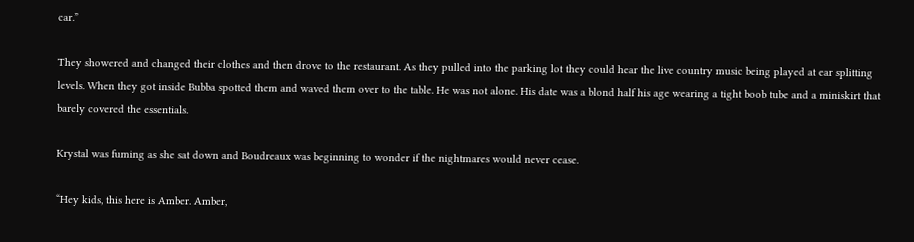car.”

They showered and changed their clothes and then drove to the restaurant. As they pulled into the parking lot they could hear the live country music being played at ear splitting levels. When they got inside Bubba spotted them and waved them over to the table. He was not alone. His date was a blond half his age wearing a tight boob tube and a miniskirt that barely covered the essentials.

Krystal was fuming as she sat down and Boudreaux was beginning to wonder if the nightmares would never cease.

“Hey kids, this here is Amber. Amber,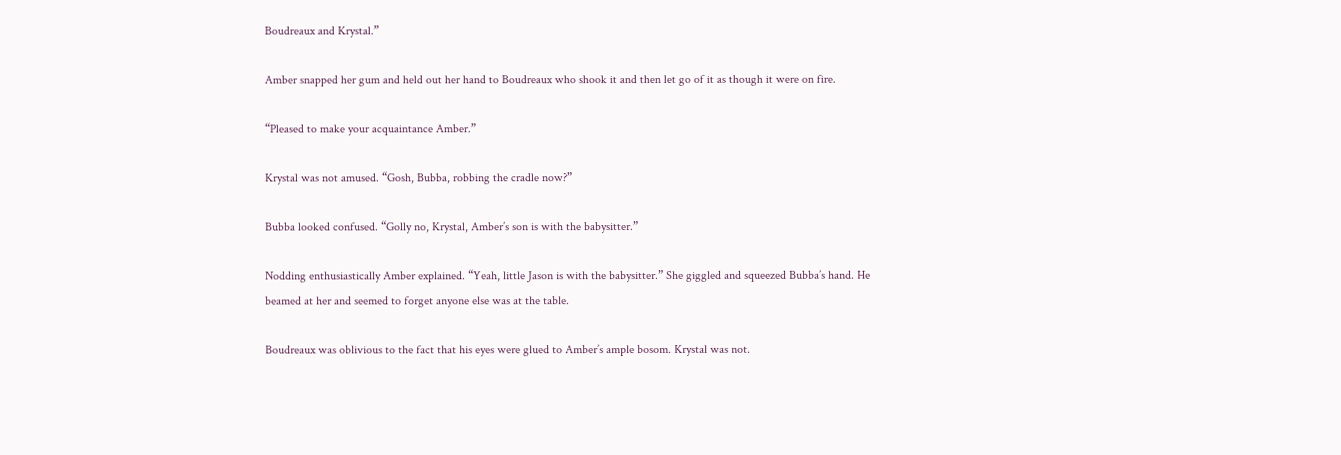Boudreaux and Krystal.”

Amber snapped her gum and held out her hand to Boudreaux who shook it and then let go of it as though it were on fire.

“Pleased to make your acquaintance Amber.”

Krystal was not amused. “Gosh, Bubba, robbing the cradle now?”

Bubba looked confused. “Golly no, Krystal, Amber’s son is with the babysitter.”

Nodding enthusiastically Amber explained. “Yeah, little Jason is with the babysitter.” She giggled and squeezed Bubba’s hand. He beamed at her and seemed to forget anyone else was at the table.

Boudreaux was oblivious to the fact that his eyes were glued to Amber’s ample bosom. Krystal was not.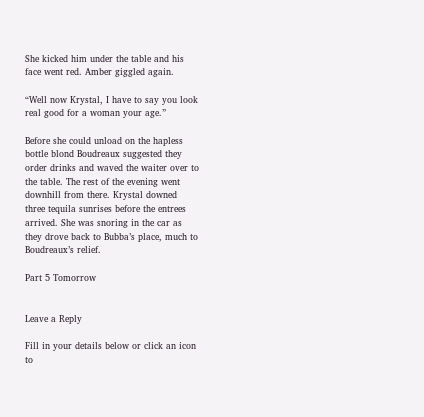She kicked him under the table and his face went red. Amber giggled again.

“Well now Krystal, I have to say you look real good for a woman your age.”

Before she could unload on the hapless bottle blond Boudreaux suggested they order drinks and waved the waiter over to the table. The rest of the evening went downhill from there. Krystal downed three tequila sunrises before the entrees arrived. She was snoring in the car as they drove back to Bubba’s place, much to Boudreaux’s relief.

Part 5 Tomorrow


Leave a Reply

Fill in your details below or click an icon to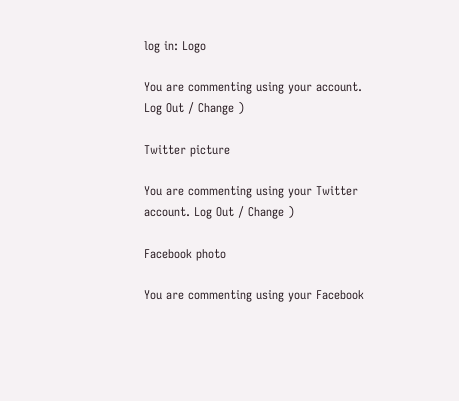log in: Logo

You are commenting using your account. Log Out / Change )

Twitter picture

You are commenting using your Twitter account. Log Out / Change )

Facebook photo

You are commenting using your Facebook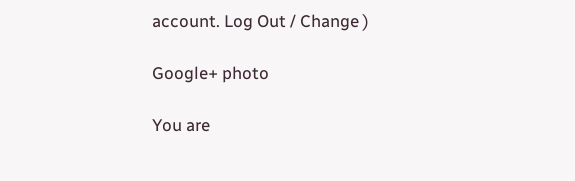account. Log Out / Change )

Google+ photo

You are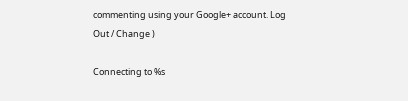commenting using your Google+ account. Log Out / Change )

Connecting to %s